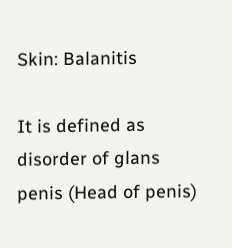Skin: Balanitis

It is defined as disorder of glans penis (Head of penis)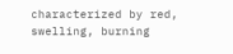characterized by red, swelling, burning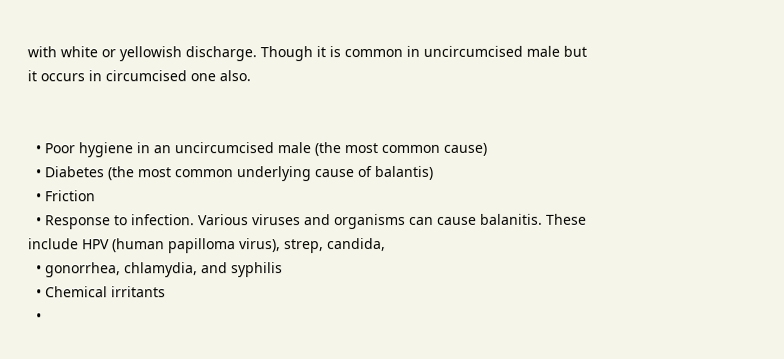with white or yellowish discharge. Though it is common in uncircumcised male but it occurs in circumcised one also.


  • Poor hygiene in an uncircumcised male (the most common cause)
  • Diabetes (the most common underlying cause of balantis)
  • Friction
  • Response to infection. Various viruses and organisms can cause balanitis. These include HPV (human papilloma virus), strep, candida,
  • gonorrhea, chlamydia, and syphilis
  • Chemical irritants
  •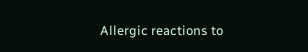Allergic reactions to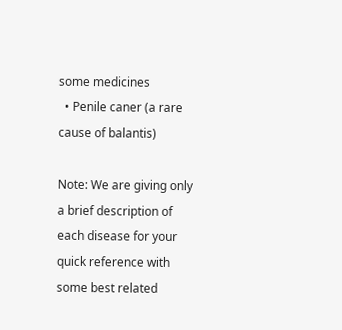some medicines
  • Penile caner (a rare cause of balantis)

Note: We are giving only a brief description of each disease for your quick reference with some best related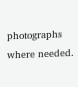photographs where needed.